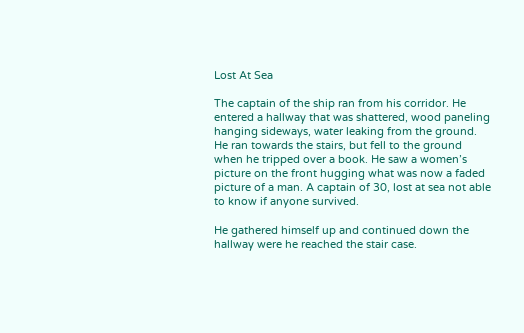Lost At Sea

The captain of the ship ran from his corridor. He entered a hallway that was shattered, wood paneling hanging sideways, water leaking from the ground. He ran towards the stairs, but fell to the ground when he tripped over a book. He saw a women’s picture on the front hugging what was now a faded picture of a man. A captain of 30, lost at sea not able to know if anyone survived.

He gathered himself up and continued down the hallway were he reached the stair case.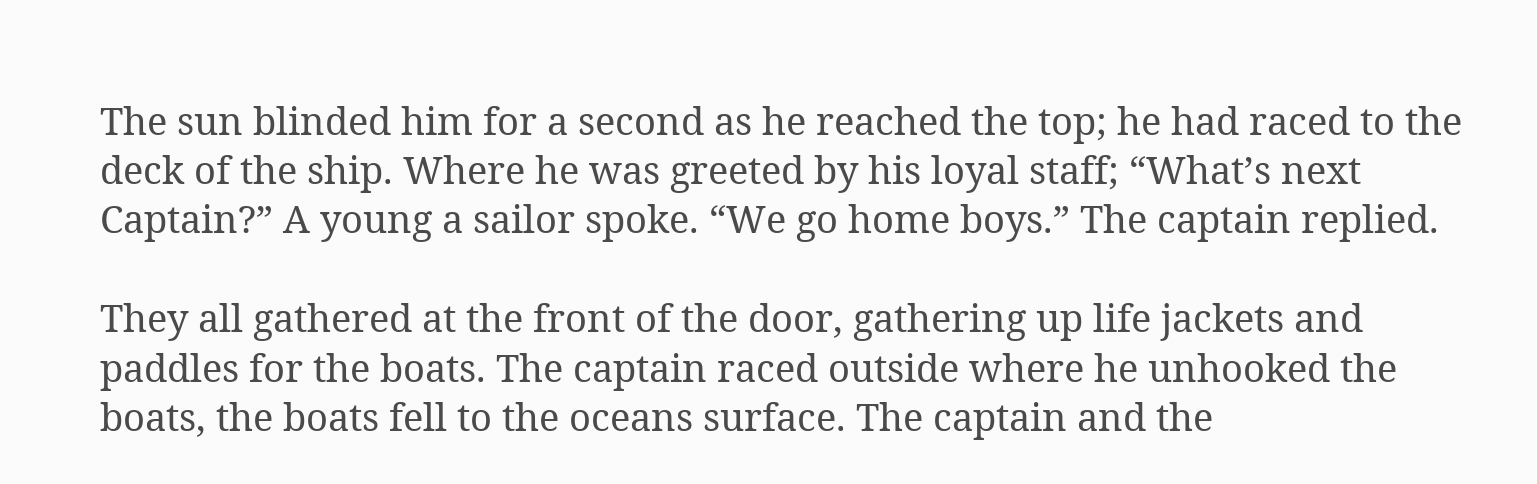The sun blinded him for a second as he reached the top; he had raced to the deck of the ship. Where he was greeted by his loyal staff; “What’s next Captain?” A young a sailor spoke. “We go home boys.” The captain replied.

They all gathered at the front of the door, gathering up life jackets and paddles for the boats. The captain raced outside where he unhooked the boats, the boats fell to the oceans surface. The captain and the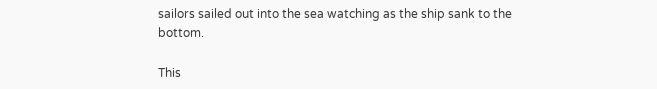sailors sailed out into the sea watching as the ship sank to the bottom.

This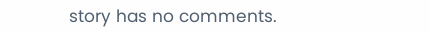story has no comments.